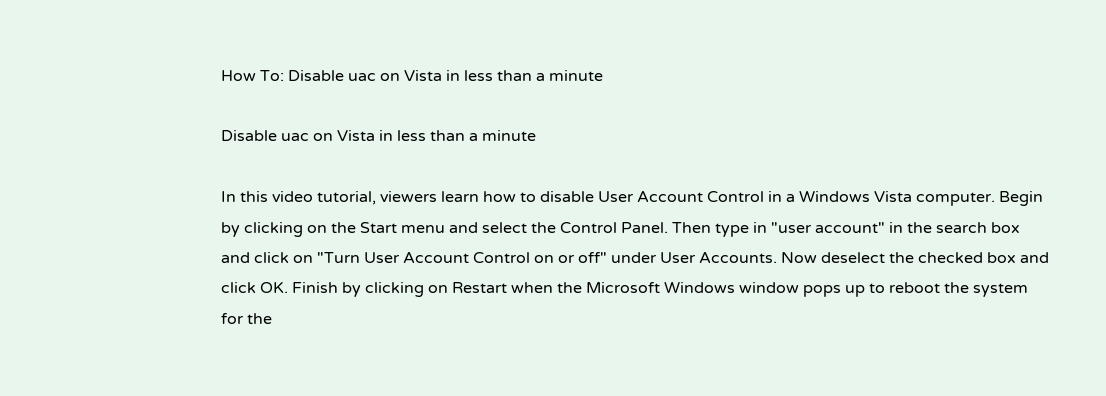How To: Disable uac on Vista in less than a minute

Disable uac on Vista in less than a minute

In this video tutorial, viewers learn how to disable User Account Control in a Windows Vista computer. Begin by clicking on the Start menu and select the Control Panel. Then type in "user account" in the search box and click on "Turn User Account Control on or off" under User Accounts. Now deselect the checked box and click OK. Finish by clicking on Restart when the Microsoft Windows window pops up to reboot the system for the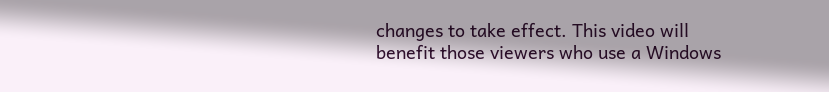changes to take effect. This video will benefit those viewers who use a Windows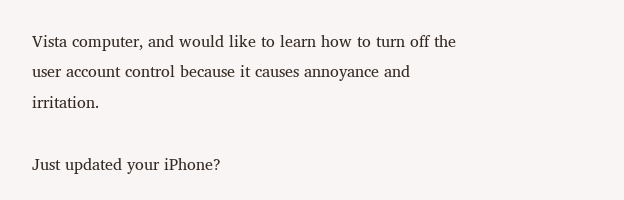Vista computer, and would like to learn how to turn off the user account control because it causes annoyance and irritation.

Just updated your iPhone?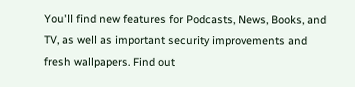You'll find new features for Podcasts, News, Books, and TV, as well as important security improvements and fresh wallpapers. Find out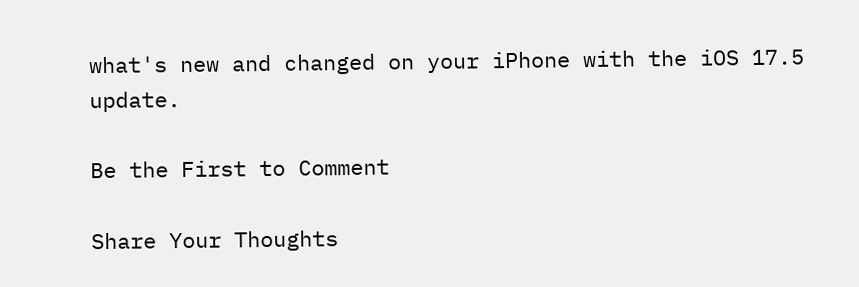what's new and changed on your iPhone with the iOS 17.5 update.

Be the First to Comment

Share Your Thoughts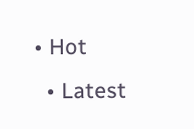• Hot
  • Latest